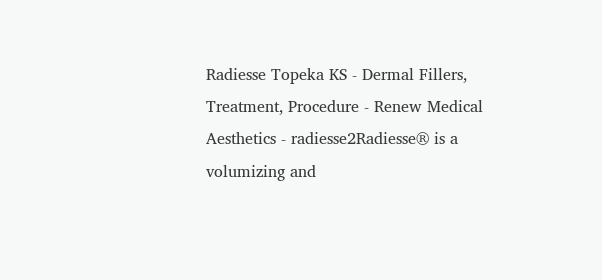Radiesse Topeka KS - Dermal Fillers, Treatment, Procedure - Renew Medical Aesthetics - radiesse2Radiesse® is a volumizing and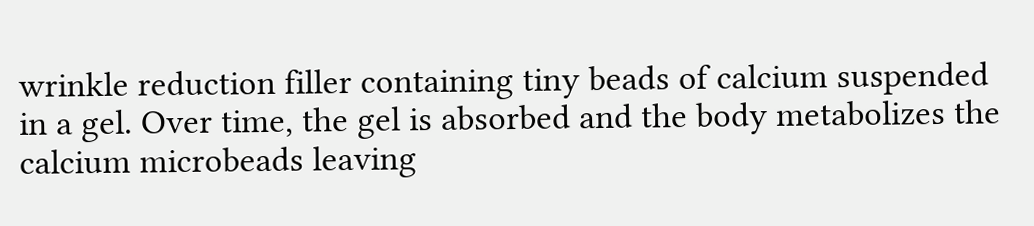wrinkle reduction filler containing tiny beads of calcium suspended in a gel. Over time, the gel is absorbed and the body metabolizes the calcium microbeads leaving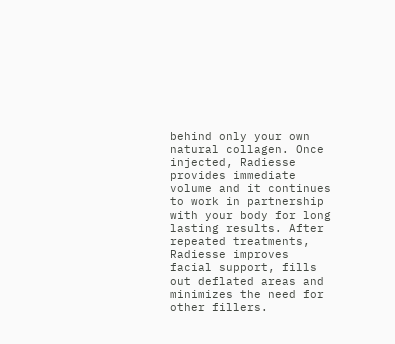behind only your own natural collagen. Once injected, Radiesse provides immediate volume and it continues to work in partnership with your body for long lasting results. After repeated treatments, Radiesse improves facial support, fills out deflated areas and minimizes the need for other fillers.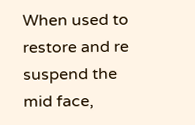When used to restore and re suspend the mid face,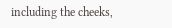including the cheeks,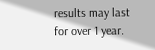results may last for over 1 year.